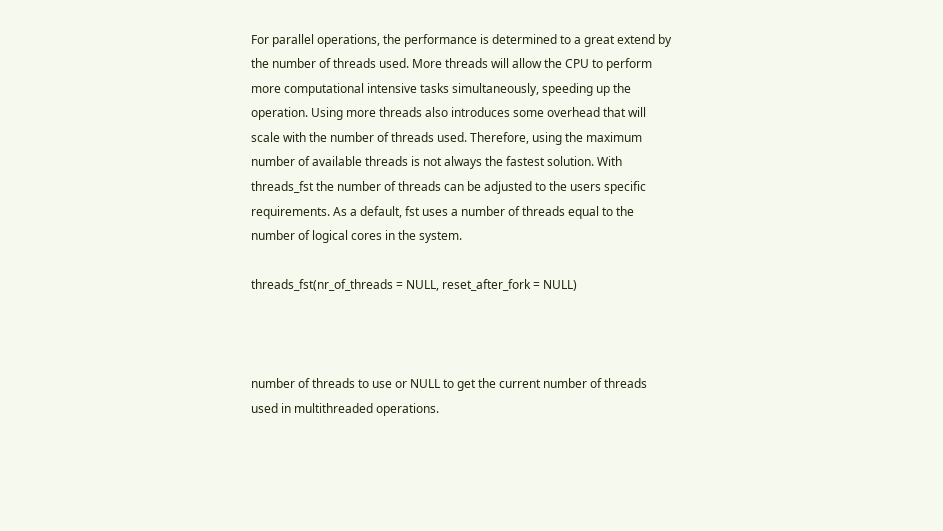For parallel operations, the performance is determined to a great extend by the number of threads used. More threads will allow the CPU to perform more computational intensive tasks simultaneously, speeding up the operation. Using more threads also introduces some overhead that will scale with the number of threads used. Therefore, using the maximum number of available threads is not always the fastest solution. With threads_fst the number of threads can be adjusted to the users specific requirements. As a default, fst uses a number of threads equal to the number of logical cores in the system.

threads_fst(nr_of_threads = NULL, reset_after_fork = NULL)



number of threads to use or NULL to get the current number of threads used in multithreaded operations.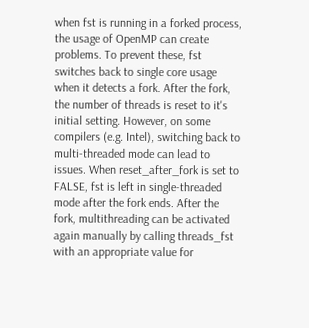when fst is running in a forked process, the usage of OpenMP can create problems. To prevent these, fst switches back to single core usage when it detects a fork. After the fork, the number of threads is reset to it's initial setting. However, on some compilers (e.g. Intel), switching back to multi-threaded mode can lead to issues. When reset_after_fork is set to FALSE, fst is left in single-threaded mode after the fork ends. After the fork, multithreading can be activated again manually by calling threads_fst with an appropriate value for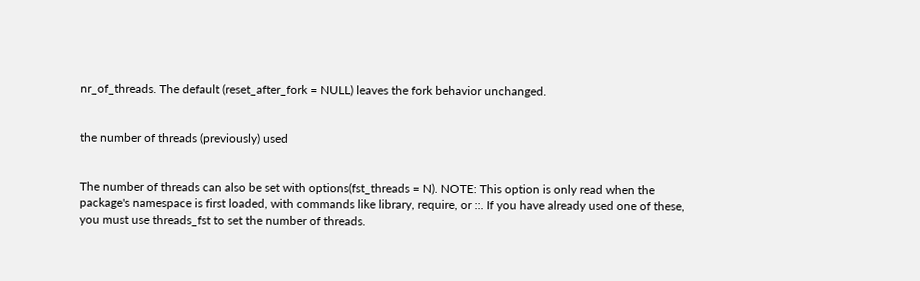nr_of_threads. The default (reset_after_fork = NULL) leaves the fork behavior unchanged.


the number of threads (previously) used


The number of threads can also be set with options(fst_threads = N). NOTE: This option is only read when the package's namespace is first loaded, with commands like library, require, or ::. If you have already used one of these, you must use threads_fst to set the number of threads.